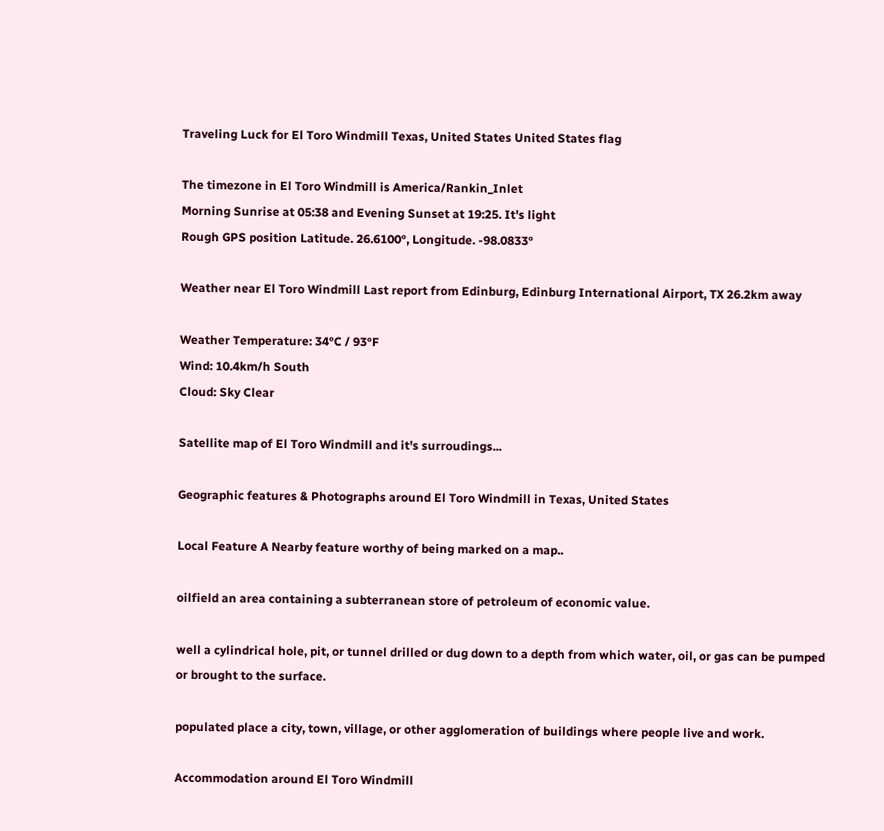Traveling Luck for El Toro Windmill Texas, United States United States flag

The timezone in El Toro Windmill is America/Rankin_Inlet
Morning Sunrise at 05:38 and Evening Sunset at 19:25. It's light
Rough GPS position Latitude. 26.6100°, Longitude. -98.0833°

Weather near El Toro Windmill Last report from Edinburg, Edinburg International Airport, TX 26.2km away

Weather Temperature: 34°C / 93°F
Wind: 10.4km/h South
Cloud: Sky Clear

Satellite map of El Toro Windmill and it's surroudings...

Geographic features & Photographs around El Toro Windmill in Texas, United States

Local Feature A Nearby feature worthy of being marked on a map..

oilfield an area containing a subterranean store of petroleum of economic value.

well a cylindrical hole, pit, or tunnel drilled or dug down to a depth from which water, oil, or gas can be pumped or brought to the surface.

populated place a city, town, village, or other agglomeration of buildings where people live and work.

Accommodation around El Toro Windmill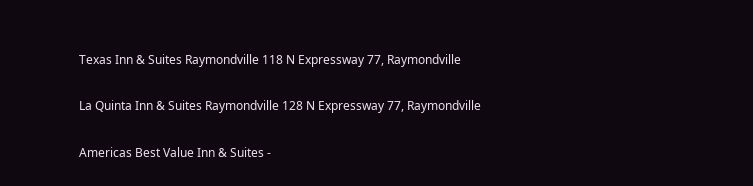Texas Inn & Suites Raymondville 118 N Expressway 77, Raymondville

La Quinta Inn & Suites Raymondville 128 N Expressway 77, Raymondville

Americas Best Value Inn & Suites -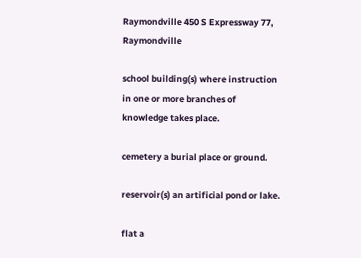Raymondville 450 S Expressway 77, Raymondville

school building(s) where instruction in one or more branches of knowledge takes place.

cemetery a burial place or ground.

reservoir(s) an artificial pond or lake.

flat a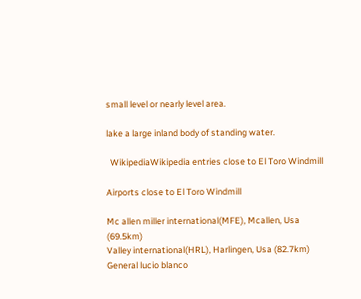small level or nearly level area.

lake a large inland body of standing water.

  WikipediaWikipedia entries close to El Toro Windmill

Airports close to El Toro Windmill

Mc allen miller international(MFE), Mcallen, Usa (69.5km)
Valley international(HRL), Harlingen, Usa (82.7km)
General lucio blanco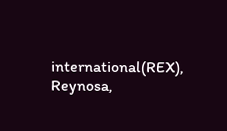international(REX), Reynosa,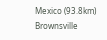Mexico (93.8km)
Brownsville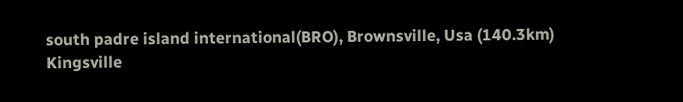south padre island international(BRO), Brownsville, Usa (140.3km)
Kingsville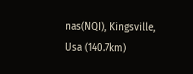nas(NQI), Kingsville, Usa (140.7km)